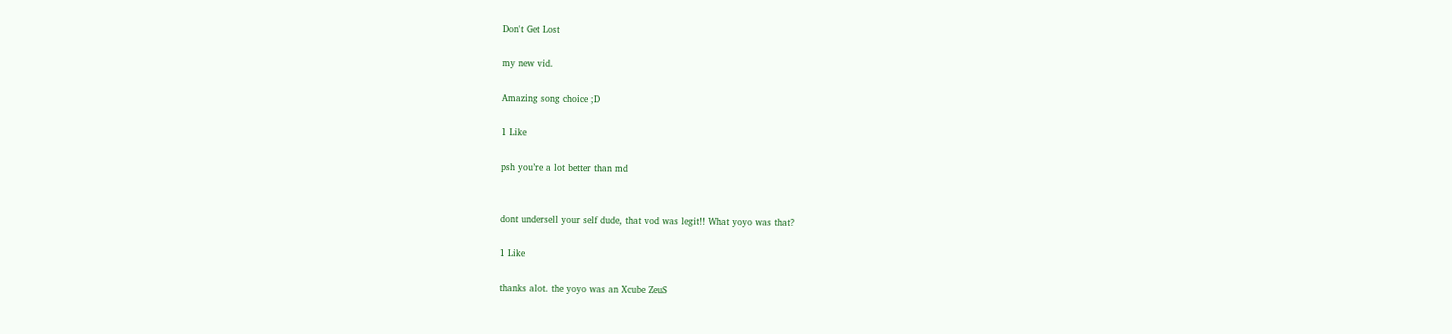Don't Get Lost

my new vid.

Amazing song choice ;D

1 Like

psh you’re a lot better than md


dont undersell your self dude, that vod was legit!! What yoyo was that?

1 Like

thanks alot. the yoyo was an Xcube ZeuS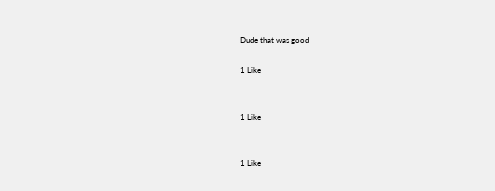Dude that was good

1 Like


1 Like


1 Like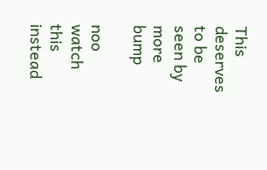This deserves to be seen by more bump

noo watch this instead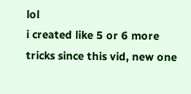lol
i created like 5 or 6 more tricks since this vid, new one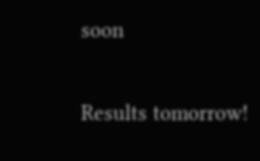soon

Results tomorrow!